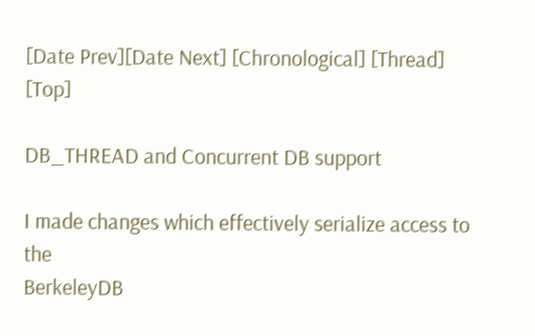[Date Prev][Date Next] [Chronological] [Thread] [Top]

DB_THREAD and Concurrent DB support

I made changes which effectively serialize access to the
BerkeleyDB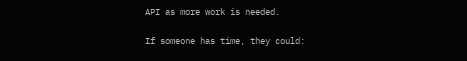API as more work is needed.

If someone has time, they could: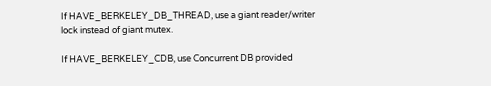If HAVE_BERKELEY_DB_THREAD, use a giant reader/writer
lock instead of giant mutex.

If HAVE_BERKELEY_CDB, use Concurrent DB provided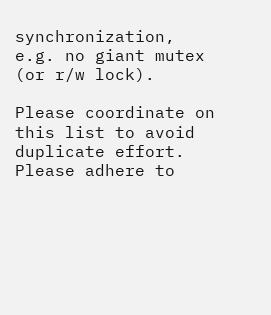synchronization, e.g. no giant mutex (or r/w lock).

Please coordinate on this list to avoid duplicate effort.
Please adhere to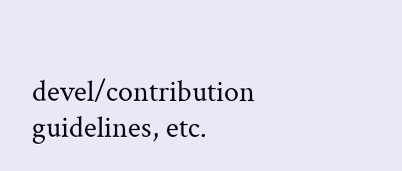devel/contribution guidelines, etc.